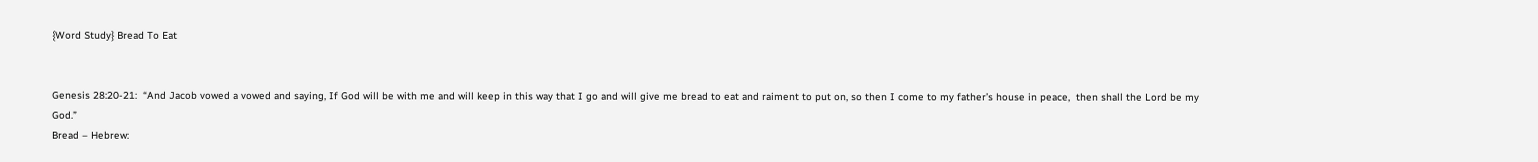{Word Study} Bread To Eat


Genesis 28:20-21:  “And Jacob vowed a vowed and saying, If God will be with me and will keep in this way that I go and will give me bread to eat and raiment to put on, so then I come to my father’s house in peace,  then shall the Lord be my God.”
Bread – Hebrew: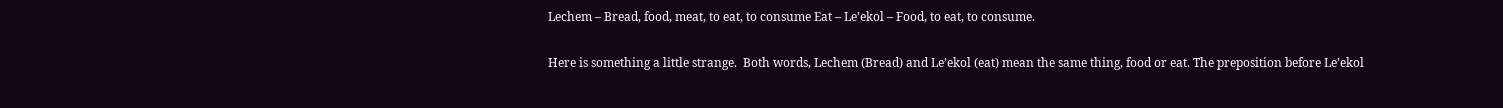Lechem – Bread, food, meat, to eat, to consume Eat – Le’ekol – Food, to eat, to consume.

Here is something a little strange.  Both words, Lechem (Bread) and Le’ekol (eat) mean the same thing, food or eat. The preposition before Le’ekol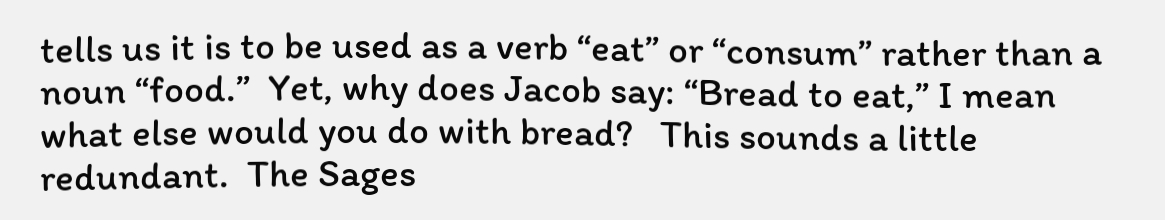tells us it is to be used as a verb “eat” or “consum” rather than a noun “food.”  Yet, why does Jacob say: “Bread to eat,” I mean what else would you do with bread?   This sounds a little redundant.  The Sages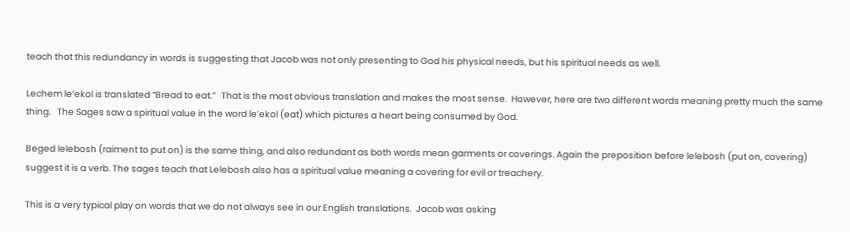teach that this redundancy in words is suggesting that Jacob was not only presenting to God his physical needs, but his spiritual needs as well.

Lechem le’ekol is translated “Bread to eat.”   That is the most obvious translation and makes the most sense.  However, here are two different words meaning pretty much the same thing.   The Sages saw a spiritual value in the word le’ekol (eat) which pictures a heart being consumed by God.

Beged lelebosh (raiment to put on) is the same thing, and also redundant as both words mean garments or coverings. Again the preposition before lelebosh (put on, covering) suggest it is a verb. The sages teach that Lelebosh also has a spiritual value meaning a covering for evil or treachery.

This is a very typical play on words that we do not always see in our English translations.  Jacob was asking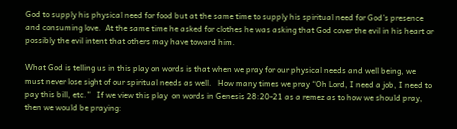God to supply his physical need for food but at the same time to supply his spiritual need for God’s presence and consuming love.  At the same time he asked for clothes he was asking that God cover the evil in his heart or possibly the evil intent that others may have toward him.

What God is telling us in this play on words is that when we pray for our physical needs and well being, we must never lose sight of our spiritual needs as well.   How many times we pray “Oh Lord, I need a job, I need to pay this bill, etc.”   If we view this play  on words in Genesis 28:20-21 as a remez as to how we should pray, then we would be praying: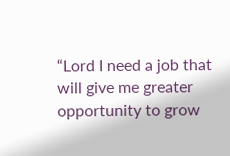“Lord I need a job that will give me greater opportunity to grow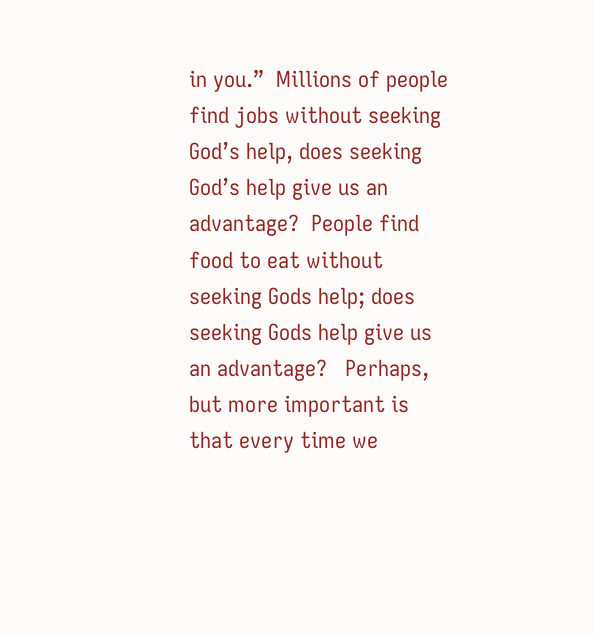in you.”  Millions of people find jobs without seeking God’s help, does seeking God’s help give us an advantage?  People find food to eat without seeking Gods help; does seeking Gods help give us an advantage?   Perhaps, but more important is that every time we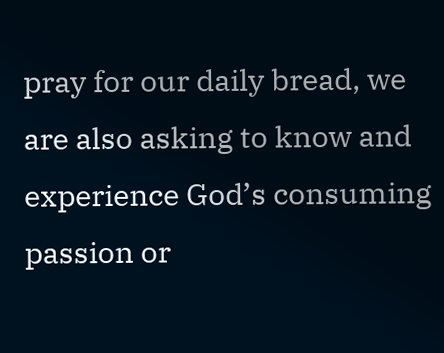pray for our daily bread, we are also asking to know and experience God’s consuming passion or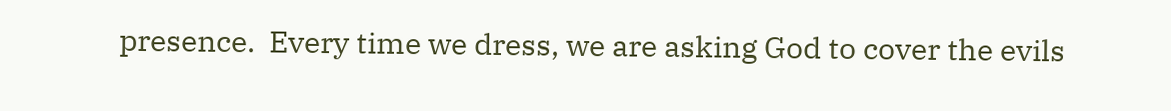presence.  Every time we dress, we are asking God to cover the evils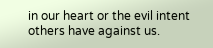in our heart or the evil intent others have against us.